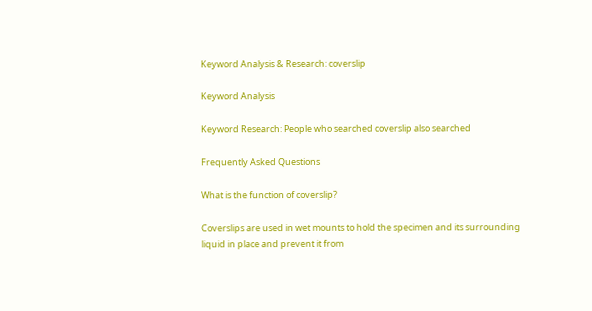Keyword Analysis & Research: coverslip

Keyword Analysis

Keyword Research: People who searched coverslip also searched

Frequently Asked Questions

What is the function of coverslip?

Coverslips are used in wet mounts to hold the specimen and its surrounding liquid in place and prevent it from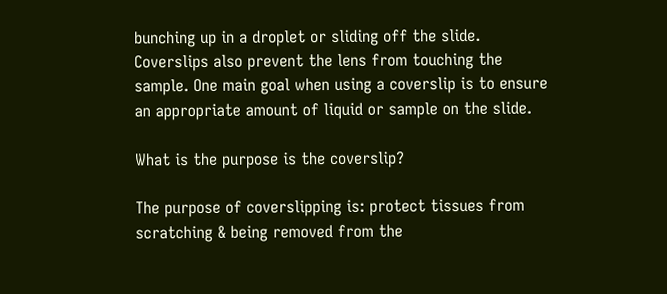bunching up in a droplet or sliding off the slide. Coverslips also prevent the lens from touching the sample. One main goal when using a coverslip is to ensure an appropriate amount of liquid or sample on the slide.

What is the purpose is the coverslip?

The purpose of coverslipping is: protect tissues from scratching & being removed from the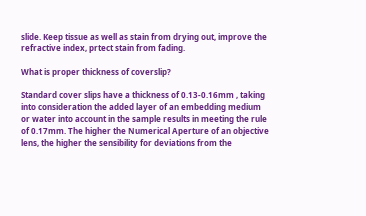slide. Keep tissue as well as stain from drying out, improve the refractive index, prtect stain from fading.

What is proper thickness of coverslip?

Standard cover slips have a thickness of 0.13-0.16mm , taking into consideration the added layer of an embedding medium or water into account in the sample results in meeting the rule of 0.17mm. The higher the Numerical Aperture of an objective lens, the higher the sensibility for deviations from the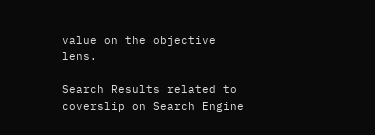value on the objective lens.

Search Results related to coverslip on Search Engine